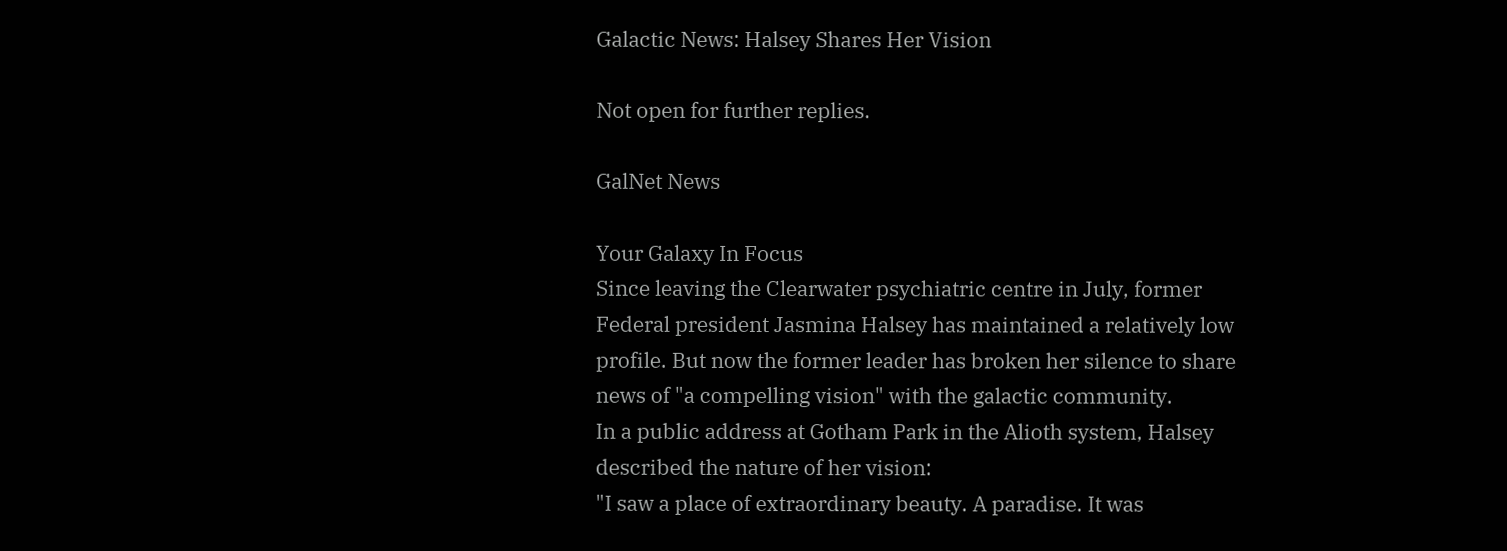Galactic News: Halsey Shares Her Vision

Not open for further replies.

GalNet News

Your Galaxy In Focus
Since leaving the Clearwater psychiatric centre in July, former Federal president Jasmina Halsey has maintained a relatively low profile. But now the former leader has broken her silence to share news of "a compelling vision" with the galactic community.
In a public address at Gotham Park in the Alioth system, Halsey described the nature of her vision:
"I saw a place of extraordinary beauty. A paradise. It was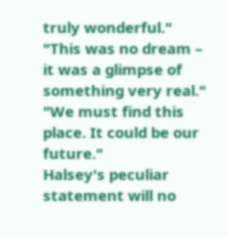truly wonderful."
"This was no dream – it was a glimpse of something very real."
"We must find this place. It could be our future."
Halsey's peculiar statement will no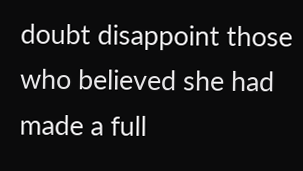doubt disappoint those who believed she had made a full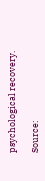psychological recovery.

Source: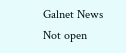Galnet News
Not open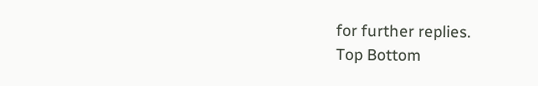for further replies.
Top Bottom